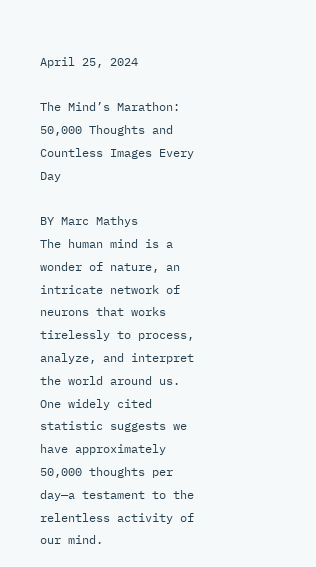April 25, 2024

The Mind’s Marathon: 50,000 Thoughts and Countless Images Every Day

BY Marc Mathys
The human mind is a wonder of nature, an intricate network of neurons that works tirelessly to process, analyze, and interpret the world around us.
One widely cited statistic suggests we have approximately 50,000 thoughts per day—a testament to the relentless activity of our mind.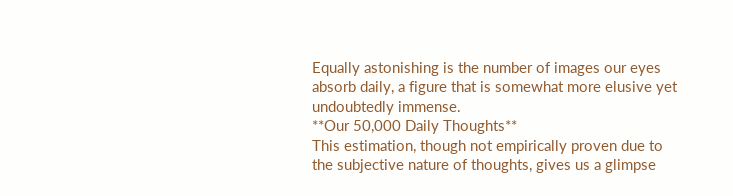Equally astonishing is the number of images our eyes absorb daily, a figure that is somewhat more elusive yet undoubtedly immense.
**Our 50,000 Daily Thoughts**
This estimation, though not empirically proven due to the subjective nature of thoughts, gives us a glimpse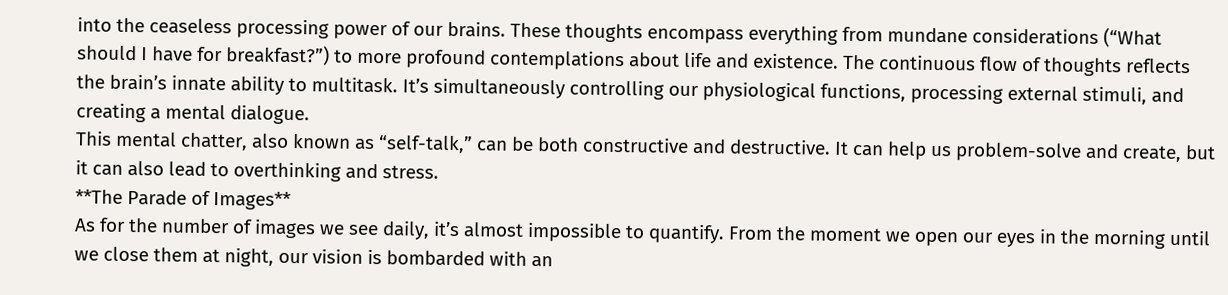into the ceaseless processing power of our brains. These thoughts encompass everything from mundane considerations (“What should I have for breakfast?”) to more profound contemplations about life and existence. The continuous flow of thoughts reflects the brain’s innate ability to multitask. It’s simultaneously controlling our physiological functions, processing external stimuli, and creating a mental dialogue.
This mental chatter, also known as “self-talk,” can be both constructive and destructive. It can help us problem-solve and create, but it can also lead to overthinking and stress.
**The Parade of Images**
As for the number of images we see daily, it’s almost impossible to quantify. From the moment we open our eyes in the morning until we close them at night, our vision is bombarded with an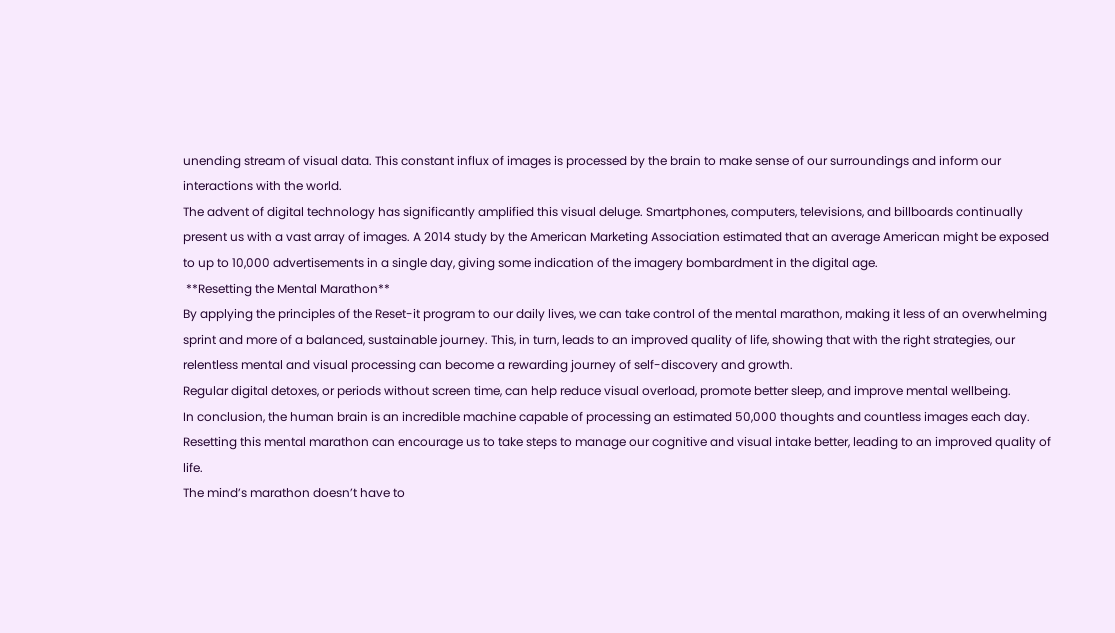unending stream of visual data. This constant influx of images is processed by the brain to make sense of our surroundings and inform our interactions with the world.
The advent of digital technology has significantly amplified this visual deluge. Smartphones, computers, televisions, and billboards continually present us with a vast array of images. A 2014 study by the American Marketing Association estimated that an average American might be exposed to up to 10,000 advertisements in a single day, giving some indication of the imagery bombardment in the digital age.
 **Resetting the Mental Marathon**
By applying the principles of the Reset-it program to our daily lives, we can take control of the mental marathon, making it less of an overwhelming sprint and more of a balanced, sustainable journey. This, in turn, leads to an improved quality of life, showing that with the right strategies, our relentless mental and visual processing can become a rewarding journey of self-discovery and growth.
Regular digital detoxes, or periods without screen time, can help reduce visual overload, promote better sleep, and improve mental wellbeing.
In conclusion, the human brain is an incredible machine capable of processing an estimated 50,000 thoughts and countless images each day.
Resetting this mental marathon can encourage us to take steps to manage our cognitive and visual intake better, leading to an improved quality of life.
The mind’s marathon doesn’t have to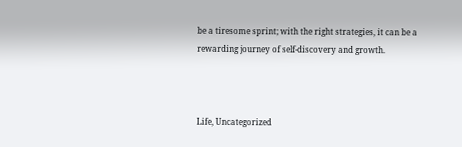be a tiresome sprint; with the right strategies, it can be a rewarding journey of self-discovery and growth.



Life, Uncategorized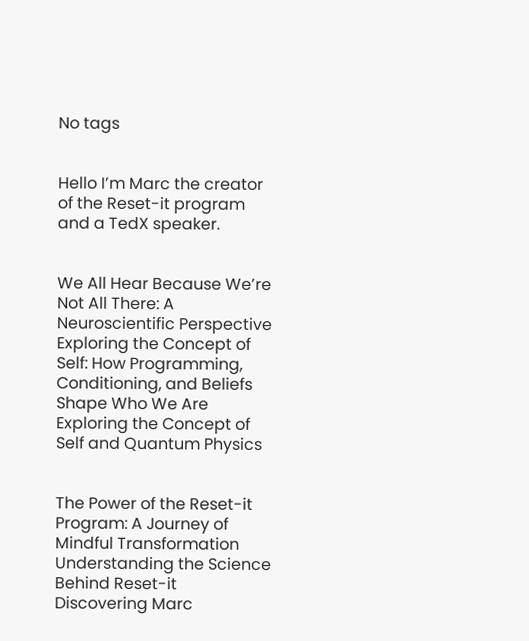No tags


Hello I’m Marc the creator of the Reset-it program and a TedX speaker.


We All Hear Because We’re Not All There: A Neuroscientific Perspective
Exploring the Concept of Self: How Programming, Conditioning, and Beliefs Shape Who We Are
Exploring the Concept of Self and Quantum Physics


The Power of the Reset-it Program: A Journey of Mindful Transformation
Understanding the Science Behind Reset-it
Discovering Marc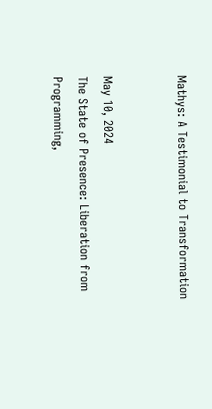Mathys: A Testimonial to Transformation


May 10, 2024
The State of Presence: Liberation from Programming,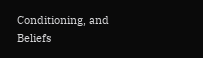Conditioning, and Beliefs